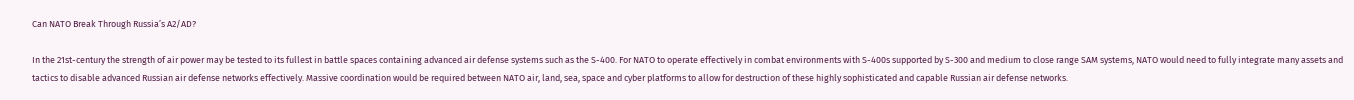Can NATO Break Through Russia’s A2/AD?

In the 21st-century the strength of air power may be tested to its fullest in battle spaces containing advanced air defense systems such as the S-400. For NATO to operate effectively in combat environments with S-400s supported by S-300 and medium to close range SAM systems, NATO would need to fully integrate many assets and tactics to disable advanced Russian air defense networks effectively. Massive coordination would be required between NATO air, land, sea, space and cyber platforms to allow for destruction of these highly sophisticated and capable Russian air defense networks.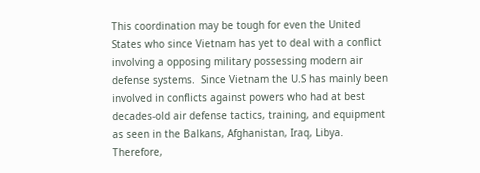This coordination may be tough for even the United States who since Vietnam has yet to deal with a conflict involving a opposing military possessing modern air defense systems.  Since Vietnam the U.S has mainly been involved in conflicts against powers who had at best decades-old air defense tactics, training, and equipment as seen in the Balkans, Afghanistan, Iraq, Libya. Therefore,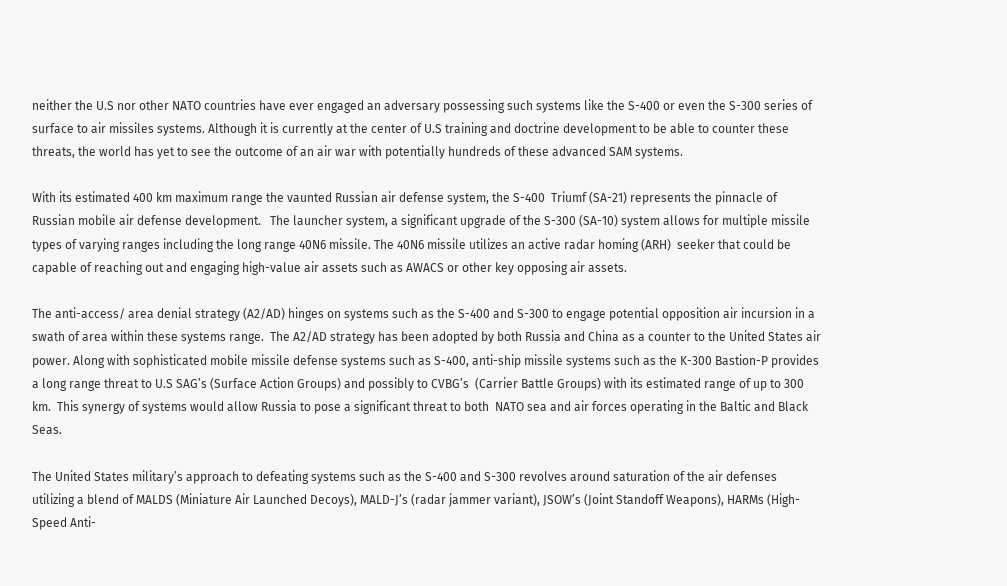neither the U.S nor other NATO countries have ever engaged an adversary possessing such systems like the S-400 or even the S-300 series of surface to air missiles systems. Although it is currently at the center of U.S training and doctrine development to be able to counter these threats, the world has yet to see the outcome of an air war with potentially hundreds of these advanced SAM systems.

With its estimated 400 km maximum range the vaunted Russian air defense system, the S-400  Triumf (SA-21) represents the pinnacle of  Russian mobile air defense development.   The launcher system, a significant upgrade of the S-300 (SA-10) system allows for multiple missile types of varying ranges including the long range 40N6 missile. The 40N6 missile utilizes an active radar homing (ARH)  seeker that could be capable of reaching out and engaging high-value air assets such as AWACS or other key opposing air assets.

The anti-access/ area denial strategy (A2/AD) hinges on systems such as the S-400 and S-300 to engage potential opposition air incursion in a swath of area within these systems range.  The A2/AD strategy has been adopted by both Russia and China as a counter to the United States air power. Along with sophisticated mobile missile defense systems such as S-400, anti-ship missile systems such as the K-300 Bastion-P provides a long range threat to U.S SAG’s (Surface Action Groups) and possibly to CVBG’s  (Carrier Battle Groups) with its estimated range of up to 300 km.  This synergy of systems would allow Russia to pose a significant threat to both  NATO sea and air forces operating in the Baltic and Black Seas.

The United States military’s approach to defeating systems such as the S-400 and S-300 revolves around saturation of the air defenses utilizing a blend of MALDS (Miniature Air Launched Decoys), MALD-J’s (radar jammer variant), JSOW’s (Joint Standoff Weapons), HARMs (High-Speed Anti-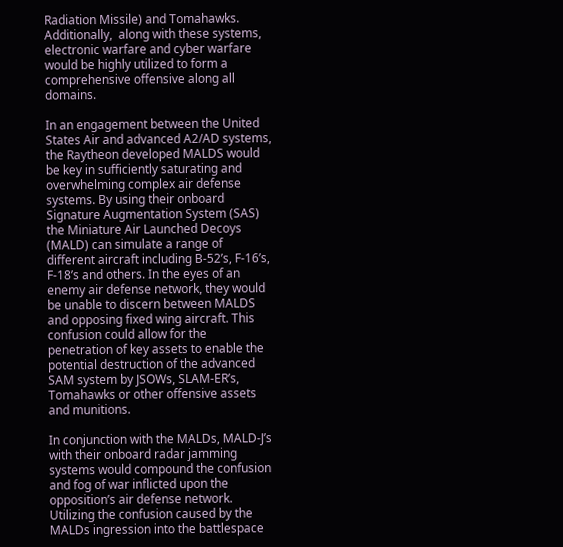Radiation Missile) and Tomahawks.  Additionally,  along with these systems, electronic warfare and cyber warfare would be highly utilized to form a comprehensive offensive along all domains.

In an engagement between the United States Air and advanced A2/AD systems, the Raytheon developed MALDS would be key in sufficiently saturating and overwhelming complex air defense systems. By using their onboard Signature Augmentation System (SAS)  the Miniature Air Launched Decoys (MALD) can simulate a range of different aircraft including B-52’s, F-16’s, F-18’s and others. In the eyes of an enemy air defense network, they would be unable to discern between MALDS and opposing fixed wing aircraft. This confusion could allow for the penetration of key assets to enable the potential destruction of the advanced SAM system by JSOWs, SLAM-ER’s, Tomahawks or other offensive assets and munitions.

In conjunction with the MALDs, MALD-J’s with their onboard radar jamming systems would compound the confusion and fog of war inflicted upon the opposition’s air defense network. Utilizing the confusion caused by the MALDs ingression into the battlespace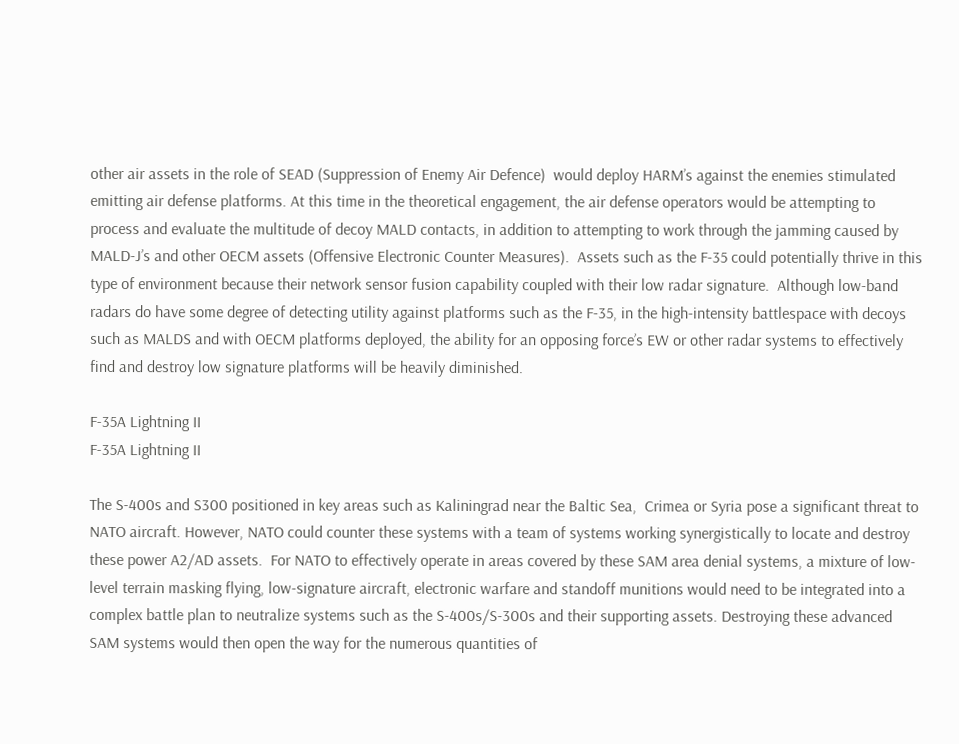other air assets in the role of SEAD (Suppression of Enemy Air Defence)  would deploy HARM’s against the enemies stimulated emitting air defense platforms. At this time in the theoretical engagement, the air defense operators would be attempting to process and evaluate the multitude of decoy MALD contacts, in addition to attempting to work through the jamming caused by MALD-J’s and other OECM assets (Offensive Electronic Counter Measures).  Assets such as the F-35 could potentially thrive in this type of environment because their network sensor fusion capability coupled with their low radar signature.  Although low-band radars do have some degree of detecting utility against platforms such as the F-35, in the high-intensity battlespace with decoys such as MALDS and with OECM platforms deployed, the ability for an opposing force’s EW or other radar systems to effectively find and destroy low signature platforms will be heavily diminished.

F-35A Lightning II
F-35A Lightning II

The S-400s and S300 positioned in key areas such as Kaliningrad near the Baltic Sea,  Crimea or Syria pose a significant threat to NATO aircraft. However, NATO could counter these systems with a team of systems working synergistically to locate and destroy these power A2/AD assets.  For NATO to effectively operate in areas covered by these SAM area denial systems, a mixture of low-level terrain masking flying, low-signature aircraft, electronic warfare and standoff munitions would need to be integrated into a complex battle plan to neutralize systems such as the S-400s/S-300s and their supporting assets. Destroying these advanced SAM systems would then open the way for the numerous quantities of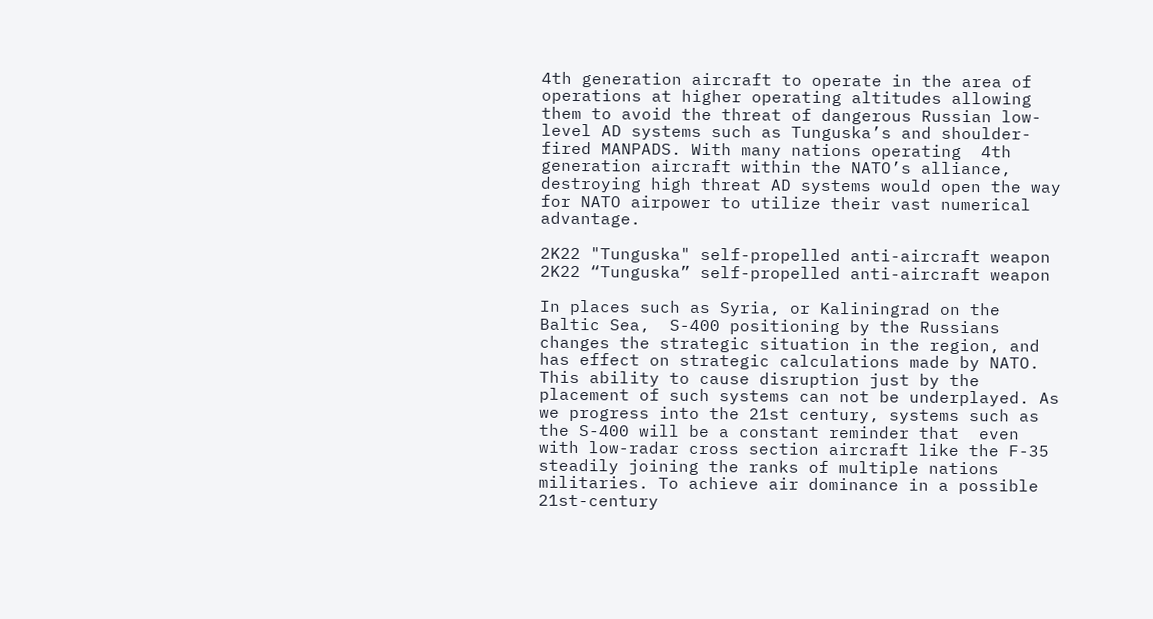4th generation aircraft to operate in the area of operations at higher operating altitudes allowing them to avoid the threat of dangerous Russian low-level AD systems such as Tunguska’s and shoulder-fired MANPADS. With many nations operating  4th generation aircraft within the NATO’s alliance, destroying high threat AD systems would open the way for NATO airpower to utilize their vast numerical advantage.

2K22 "Tunguska" self-propelled anti-aircraft weapon
2K22 “Tunguska” self-propelled anti-aircraft weapon

In places such as Syria, or Kaliningrad on the Baltic Sea,  S-400 positioning by the Russians changes the strategic situation in the region, and has effect on strategic calculations made by NATO. This ability to cause disruption just by the placement of such systems can not be underplayed. As we progress into the 21st century, systems such as the S-400 will be a constant reminder that  even with low-radar cross section aircraft like the F-35 steadily joining the ranks of multiple nations militaries. To achieve air dominance in a possible 21st-century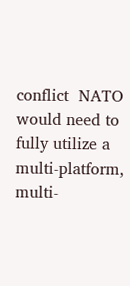conflict  NATO  would need to fully utilize a multi-platform, multi-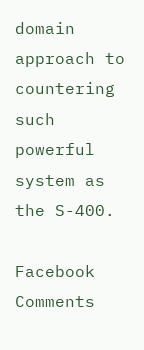domain approach to countering such powerful system as the S-400.

Facebook Comments